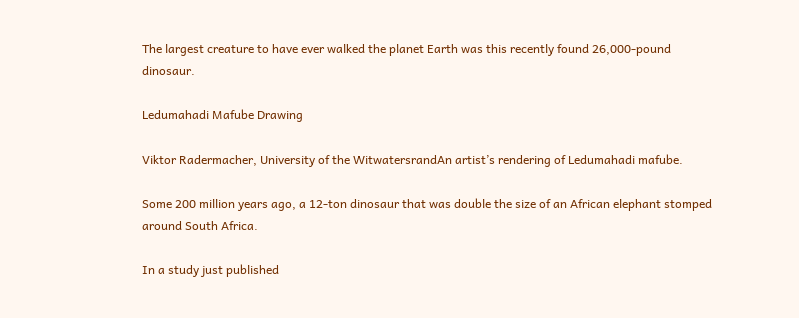The largest creature to have ever walked the planet Earth was this recently found 26,000-pound dinosaur.

Ledumahadi Mafube Drawing

Viktor Radermacher, University of the WitwatersrandAn artist’s rendering of Ledumahadi mafube.

Some 200 million years ago, a 12-ton dinosaur that was double the size of an African elephant stomped around South Africa.

In a study just published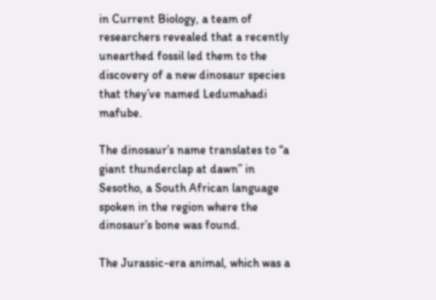in Current Biology, a team of researchers revealed that a recently unearthed fossil led them to the discovery of a new dinosaur species that they’ve named Ledumahadi mafube.

The dinosaur’s name translates to “a giant thunderclap at dawn” in Sesotho, a South African language spoken in the region where the dinosaur’s bone was found.

The Jurassic-era animal, which was a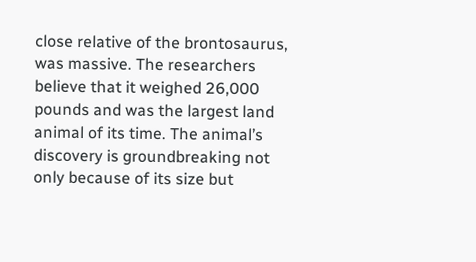close relative of the brontosaurus, was massive. The researchers believe that it weighed 26,000 pounds and was the largest land animal of its time. The animal’s discovery is groundbreaking not only because of its size but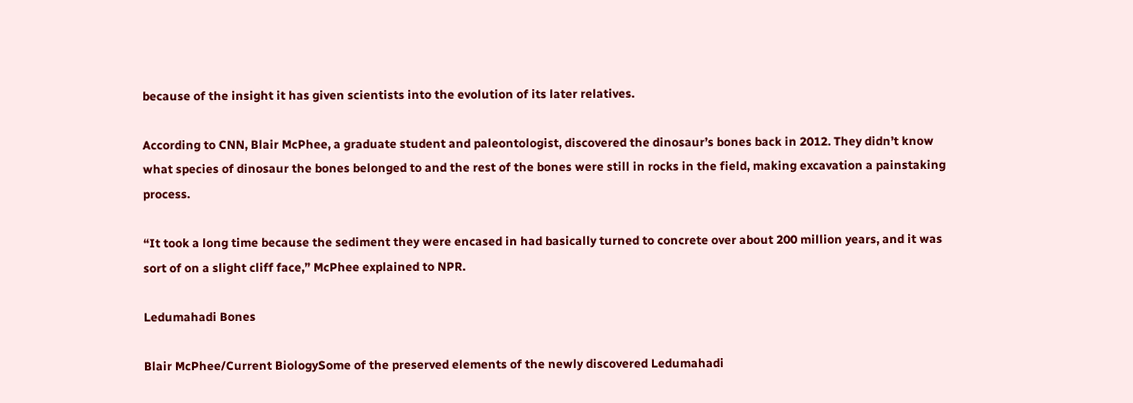because of the insight it has given scientists into the evolution of its later relatives.

According to CNN, Blair McPhee, a graduate student and paleontologist, discovered the dinosaur’s bones back in 2012. They didn’t know what species of dinosaur the bones belonged to and the rest of the bones were still in rocks in the field, making excavation a painstaking process.

“It took a long time because the sediment they were encased in had basically turned to concrete over about 200 million years, and it was sort of on a slight cliff face,” McPhee explained to NPR.

Ledumahadi Bones

Blair McPhee/Current BiologySome of the preserved elements of the newly discovered Ledumahadi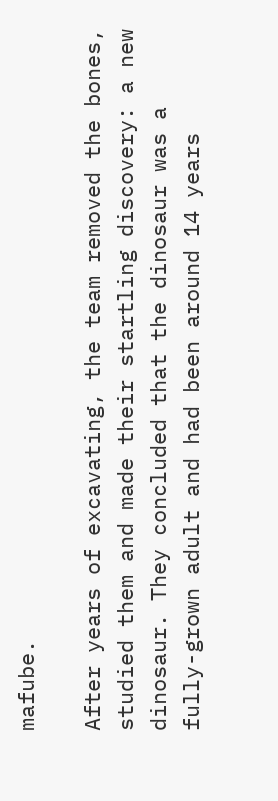mafube.

After years of excavating, the team removed the bones, studied them and made their startling discovery: a new dinosaur. They concluded that the dinosaur was a fully-grown adult and had been around 14 years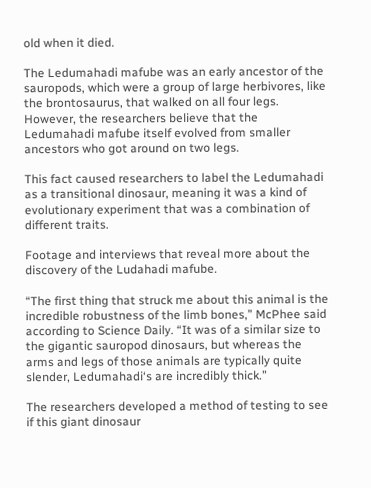old when it died.

The Ledumahadi mafube was an early ancestor of the sauropods, which were a group of large herbivores, like the brontosaurus, that walked on all four legs. However, the researchers believe that the Ledumahadi mafube itself evolved from smaller ancestors who got around on two legs.

This fact caused researchers to label the Ledumahadi as a transitional dinosaur, meaning it was a kind of evolutionary experiment that was a combination of different traits.

Footage and interviews that reveal more about the discovery of the Ludahadi mafube.

“The first thing that struck me about this animal is the incredible robustness of the limb bones,” McPhee said according to Science Daily. “It was of a similar size to the gigantic sauropod dinosaurs, but whereas the arms and legs of those animals are typically quite slender, Ledumahadi‘s are incredibly thick.”

The researchers developed a method of testing to see if this giant dinosaur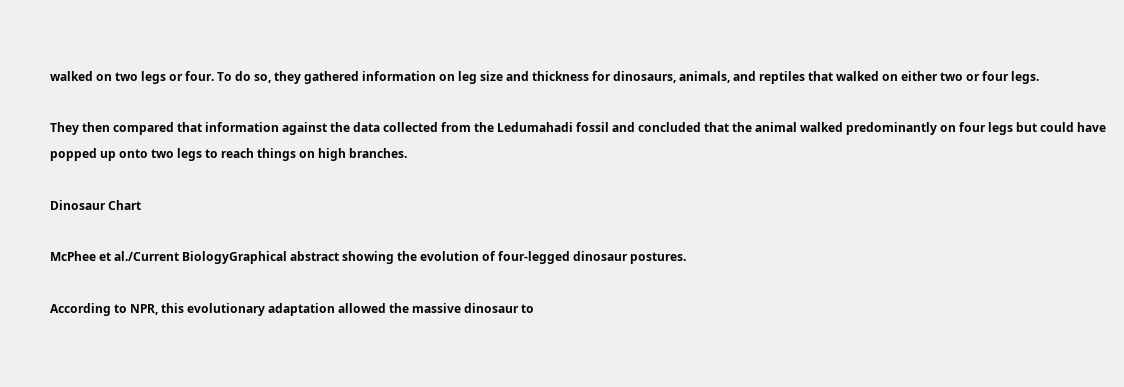walked on two legs or four. To do so, they gathered information on leg size and thickness for dinosaurs, animals, and reptiles that walked on either two or four legs.

They then compared that information against the data collected from the Ledumahadi fossil and concluded that the animal walked predominantly on four legs but could have popped up onto two legs to reach things on high branches.

Dinosaur Chart

McPhee et al./Current BiologyGraphical abstract showing the evolution of four-legged dinosaur postures.

According to NPR, this evolutionary adaptation allowed the massive dinosaur to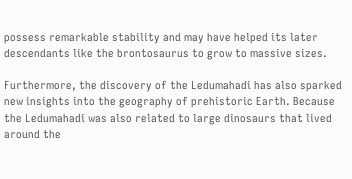possess remarkable stability and may have helped its later descendants like the brontosaurus to grow to massive sizes.

Furthermore, the discovery of the Ledumahadi has also sparked new insights into the geography of prehistoric Earth. Because the Ledumahadi was also related to large dinosaurs that lived around the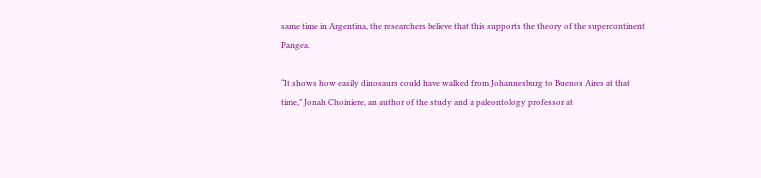same time in Argentina, the researchers believe that this supports the theory of the supercontinent Pangea.

“It shows how easily dinosaurs could have walked from Johannesburg to Buenos Aires at that time,” Jonah Choiniere, an author of the study and a paleontology professor at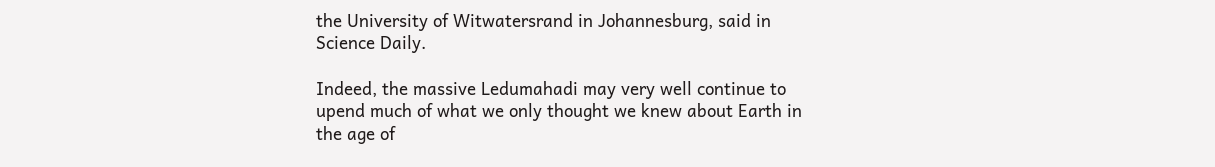the University of Witwatersrand in Johannesburg, said in Science Daily.

Indeed, the massive Ledumahadi may very well continue to upend much of what we only thought we knew about Earth in the age of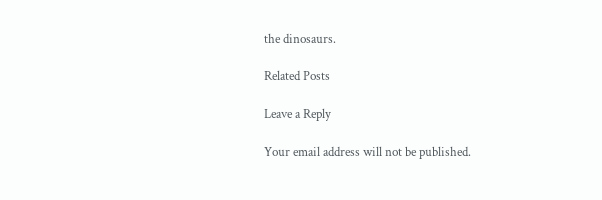the dinosaurs.

Related Posts

Leave a Reply

Your email address will not be published.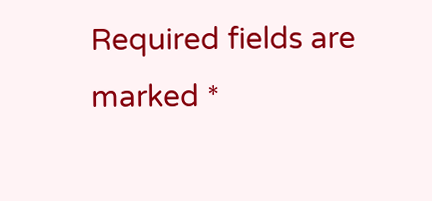Required fields are marked *